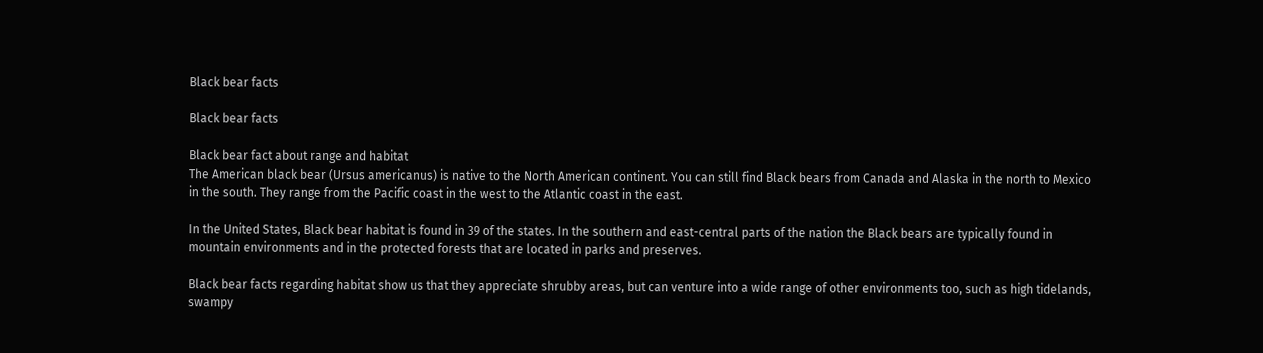Black bear facts

Black bear facts

Black bear fact about range and habitat
The American black bear (Ursus americanus) is native to the North American continent. You can still find Black bears from Canada and Alaska in the north to Mexico in the south. They range from the Pacific coast in the west to the Atlantic coast in the east.

In the United States, Black bear habitat is found in 39 of the states. In the southern and east-central parts of the nation the Black bears are typically found in mountain environments and in the protected forests that are located in parks and preserves.

Black bear facts regarding habitat show us that they appreciate shrubby areas, but can venture into a wide range of other environments too, such as high tidelands, swampy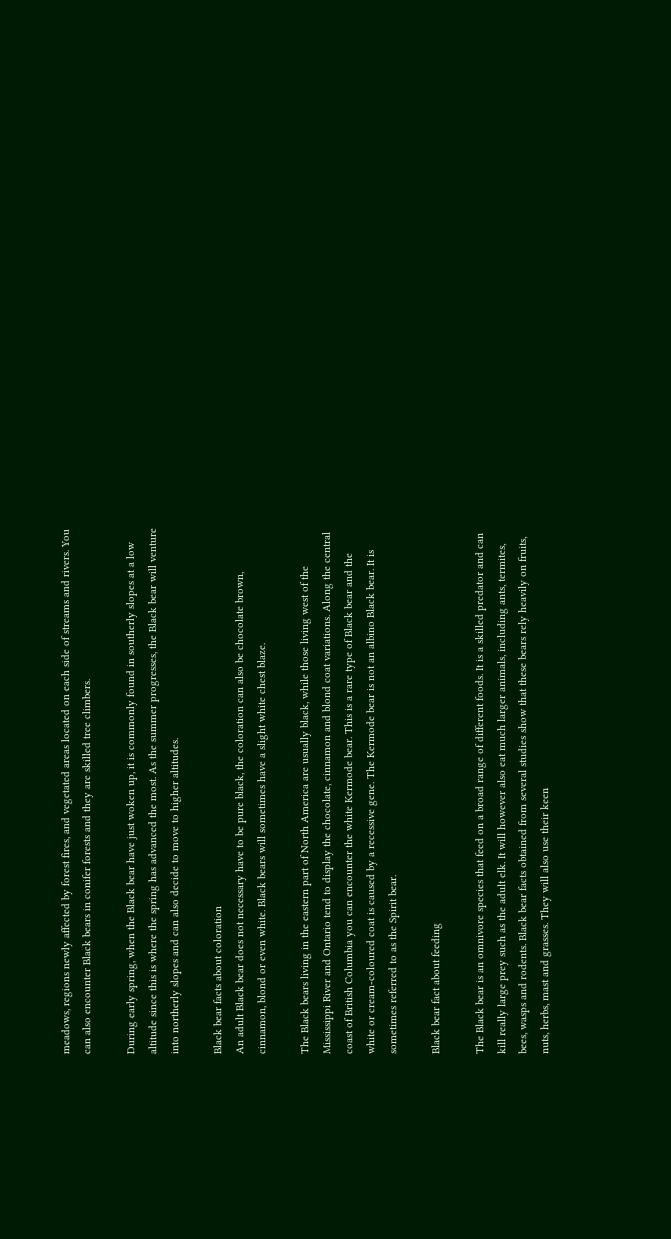meadows, regions newly affected by forest fires, and vegetated areas located on each side of streams and rivers. You can also encounter Black bears in conifer forests and they are skilled tree climbers.

During early spring, when the Black bear have just woken up, it is commonly found in southerly slopes at a low altitude since this is where the spring has advanced the most. As the summer progresses, the Black bear will venture into northerly slopes and can also decide to move to higher altitudes.

Black bear facts about coloration
An adult Black bear does not necessary have to be pure black, the coloration can also be chocolate brown, cinnamon, blond or even white. Black bears will sometimes have a slight white chest blaze.

The Black bears living in the eastern part of North America are usually black, while those living west of the Mississippi River and Ontario tend to display the chocolate, cinnamon and blond coat variations. Along the central coast of British Columbia you can encounter the white Kermode bear. This is a rare type of Black bear and the white or cream-coloured coat is caused by a recessive gene. The Kermode bear is not an albino Black bear. It is sometimes referred to as the Spirit bear.

Black bear fact about feeding

The Black bear is an omnivore species that feed on a broad range of different foods. It is a skilled predator and can kill really large prey such as the adult elk. It will however also eat much larger animals, including ants, termites, bees, wasps and rodents. Black bear facts obtained from several studies show that these bears rely heavily on fruits, nuts, herbs, mast and grasses. They will also use their keen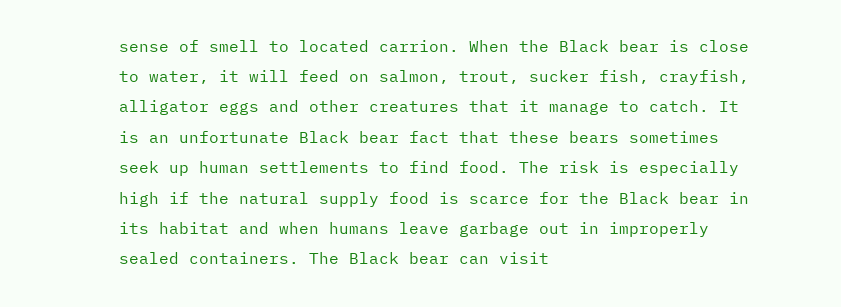sense of smell to located carrion. When the Black bear is close to water, it will feed on salmon, trout, sucker fish, crayfish, alligator eggs and other creatures that it manage to catch. It is an unfortunate Black bear fact that these bears sometimes seek up human settlements to find food. The risk is especially high if the natural supply food is scarce for the Black bear in its habitat and when humans leave garbage out in improperly sealed containers. The Black bear can visit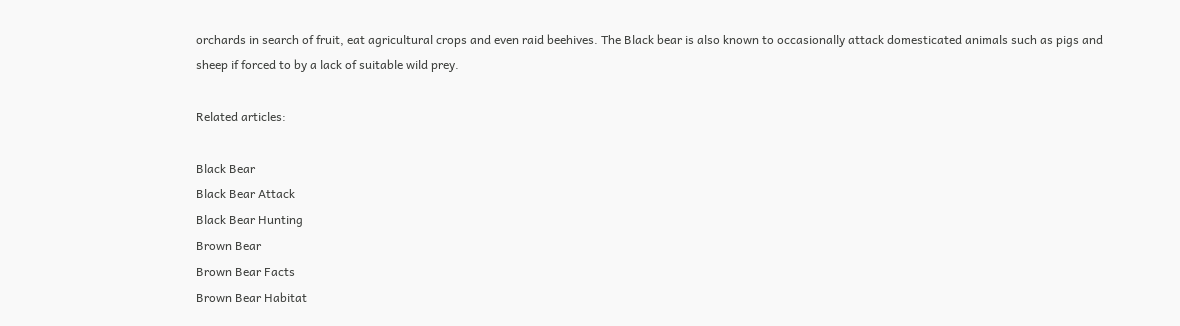orchards in search of fruit, eat agricultural crops and even raid beehives. The Black bear is also known to occasionally attack domesticated animals such as pigs and sheep if forced to by a lack of suitable wild prey.

Related articles:

Black Bear
Black Bear Attack
Black Bear Hunting
Brown Bear
Brown Bear Facts
Brown Bear Habitat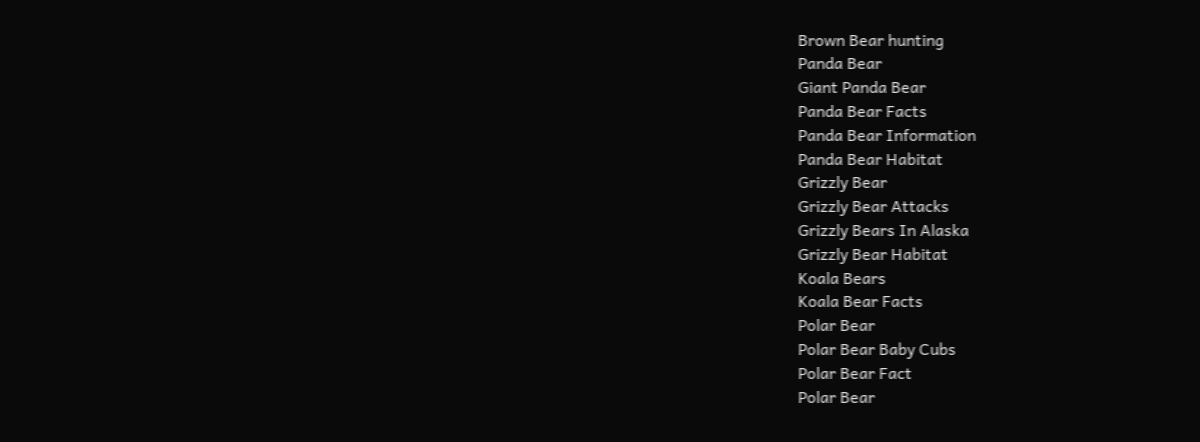Brown Bear hunting
Panda Bear
Giant Panda Bear
Panda Bear Facts
Panda Bear Information
Panda Bear Habitat
Grizzly Bear
Grizzly Bear Attacks
Grizzly Bears In Alaska
Grizzly Bear Habitat
Koala Bears
Koala Bear Facts
Polar Bear
Polar Bear Baby Cubs
Polar Bear Fact
Polar Bear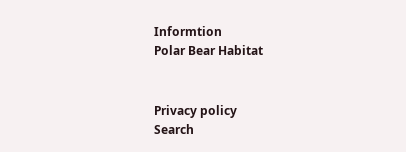Informtion
Polar Bear Habitat


Privacy policy
Search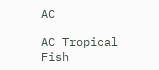AC

AC Tropical Fish